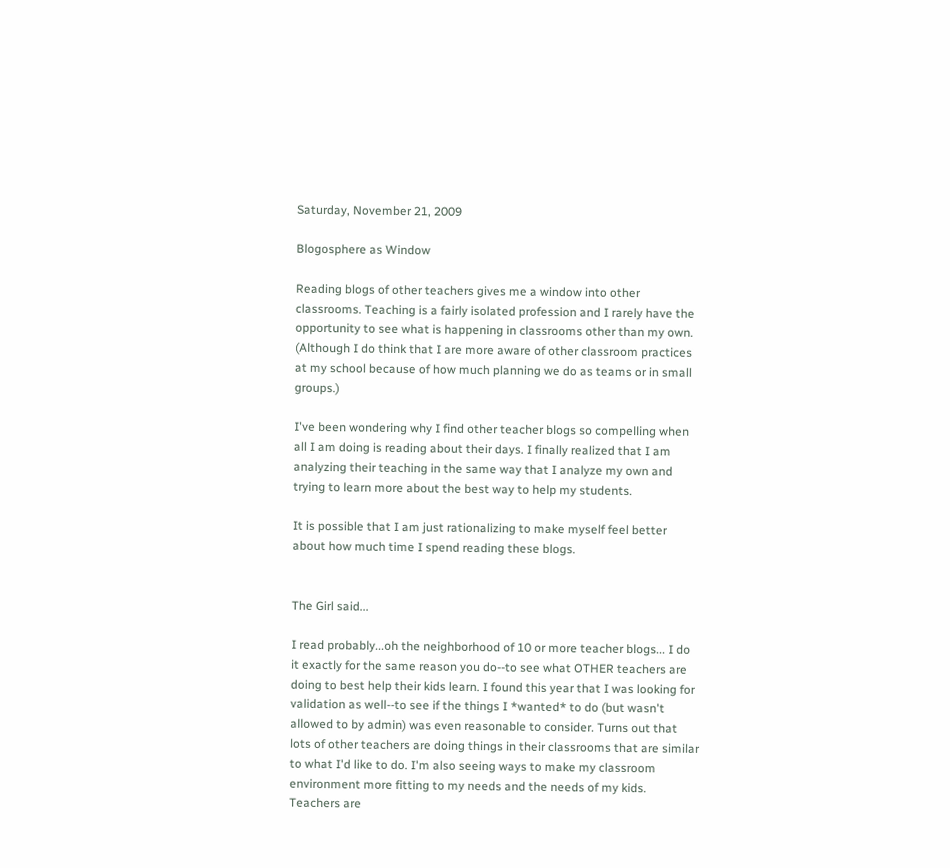Saturday, November 21, 2009

Blogosphere as Window

Reading blogs of other teachers gives me a window into other classrooms. Teaching is a fairly isolated profession and I rarely have the opportunity to see what is happening in classrooms other than my own. (Although I do think that I are more aware of other classroom practices at my school because of how much planning we do as teams or in small groups.)

I've been wondering why I find other teacher blogs so compelling when all I am doing is reading about their days. I finally realized that I am analyzing their teaching in the same way that I analyze my own and trying to learn more about the best way to help my students.

It is possible that I am just rationalizing to make myself feel better about how much time I spend reading these blogs.


The Girl said...

I read probably...oh the neighborhood of 10 or more teacher blogs... I do it exactly for the same reason you do--to see what OTHER teachers are doing to best help their kids learn. I found this year that I was looking for validation as well--to see if the things I *wanted* to do (but wasn't allowed to by admin) was even reasonable to consider. Turns out that lots of other teachers are doing things in their classrooms that are similar to what I'd like to do. I'm also seeing ways to make my classroom environment more fitting to my needs and the needs of my kids. Teachers are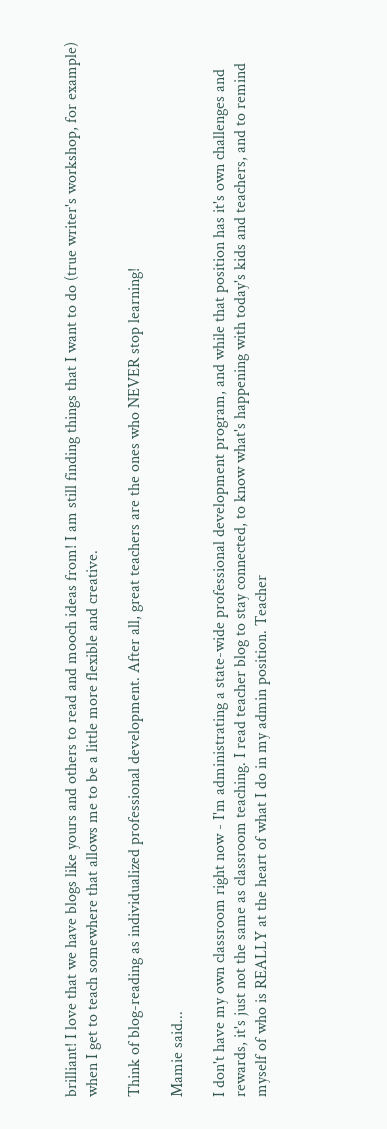brilliant! I love that we have blogs like yours and others to read and mooch ideas from! I am still finding things that I want to do (true writer's workshop, for example) when I get to teach somewhere that allows me to be a little more flexible and creative.

Think of blog-reading as individualized professional development. After all, great teachers are the ones who NEVER stop learning!

Mamie said...

I don't have my own classroom right now - I'm administrating a state-wide professional development program, and while that position has it's own challenges and rewards, it's just not the same as classroom teaching. I read teacher blog to stay connected, to know what's happening with today's kids and teachers, and to remind myself of who is REALLY at the heart of what I do in my admin position. Teacher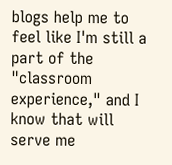blogs help me to feel like I'm still a part of the "classroom experience," and I know that will serve me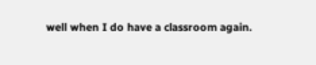well when I do have a classroom again.